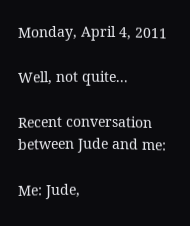Monday, April 4, 2011

Well, not quite...

Recent conversation between Jude and me:

Me: Jude,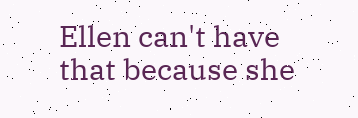Ellen can't have that because she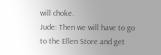will choke.
Jude: Then we will have to go to the Ellen Store and get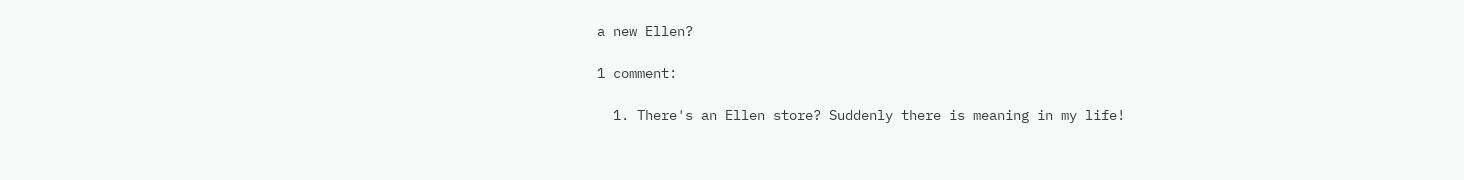a new Ellen?

1 comment:

  1. There's an Ellen store? Suddenly there is meaning in my life!